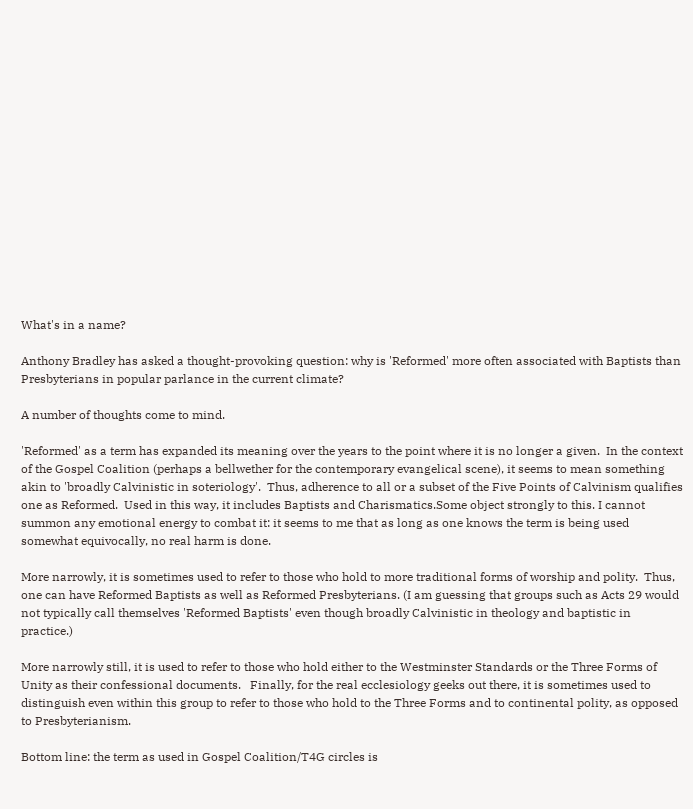What's in a name?

Anthony Bradley has asked a thought-provoking question: why is 'Reformed' more often associated with Baptists than Presbyterians in popular parlance in the current climate?

A number of thoughts come to mind.

'Reformed' as a term has expanded its meaning over the years to the point where it is no longer a given.  In the context of the Gospel Coalition (perhaps a bellwether for the contemporary evangelical scene), it seems to mean something akin to 'broadly Calvinistic in soteriology'.  Thus, adherence to all or a subset of the Five Points of Calvinism qualifies one as Reformed.  Used in this way, it includes Baptists and Charismatics.Some object strongly to this. I cannot summon any emotional energy to combat it: it seems to me that as long as one knows the term is being used somewhat equivocally, no real harm is done.

More narrowly, it is sometimes used to refer to those who hold to more traditional forms of worship and polity.  Thus, one can have Reformed Baptists as well as Reformed Presbyterians. (I am guessing that groups such as Acts 29 would not typically call themselves 'Reformed Baptists' even though broadly Calvinistic in theology and baptistic in practice.)

More narrowly still, it is used to refer to those who hold either to the Westminster Standards or the Three Forms of Unity as their confessional documents.   Finally, for the real ecclesiology geeks out there, it is sometimes used to distinguish even within this group to refer to those who hold to the Three Forms and to continental polity, as opposed to Presbyterianism.

Bottom line: the term as used in Gospel Coalition/T4G circles is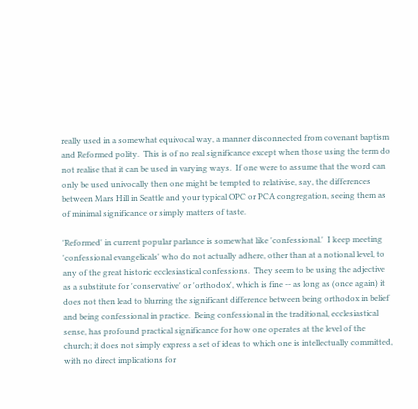really used in a somewhat equivocal way, a manner disconnected from covenant baptism and Reformed polity.  This is of no real significance except when those using the term do not realise that it can be used in varying ways.  If one were to assume that the word can only be used univocally then one might be tempted to relativise, say, the differences between Mars Hill in Seattle and your typical OPC or PCA congregation, seeing them as of minimal significance or simply matters of taste.

'Reformed' in current popular parlance is somewhat like 'confessional.'  I keep meeting 'confessional evangelicals' who do not actually adhere, other than at a notional level, to any of the great historic ecclesiastical confessions.  They seem to be using the adjective as a substitute for 'conservative' or 'orthodox', which is fine -- as long as (once again) it does not then lead to blurring the significant difference between being orthodox in belief and being confessional in practice.  Being confessional in the traditional, ecclesiastical sense, has profound practical significance for how one operates at the level of the church; it does not simply express a set of ideas to which one is intellectually committed, with no direct implications for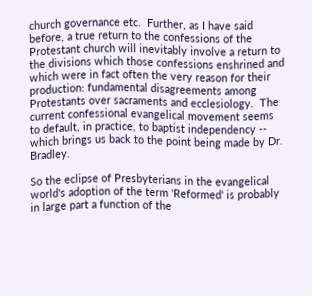church governance etc.  Further, as I have said before, a true return to the confessions of the Protestant church will inevitably involve a return to the divisions which those confessions enshrined and which were in fact often the very reason for their production: fundamental disagreements among Protestants over sacraments and ecclesiology.  The current confessional evangelical movement seems to default, in practice, to baptist independency -- which brings us back to the point being made by Dr. Bradley.

So the eclipse of Presbyterians in the evangelical world's adoption of the term 'Reformed' is probably in large part a function of the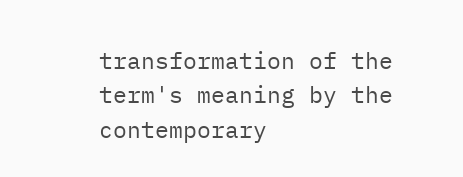transformation of the term's meaning by the contemporary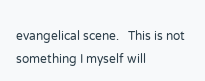evangelical scene.   This is not something I myself will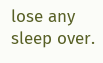lose any sleep over.